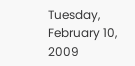Tuesday, February 10, 2009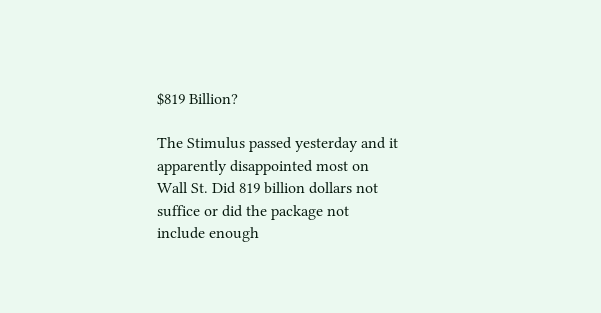$819 Billion?

The Stimulus passed yesterday and it apparently disappointed most on Wall St. Did 819 billion dollars not suffice or did the package not include enough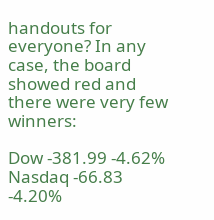handouts for everyone? In any case, the board showed red and there were very few winners:

Dow -381.99 -4.62%
Nasdaq -66.83 -4.20%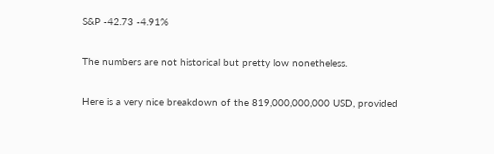S&P -42.73 -4.91%

The numbers are not historical but pretty low nonetheless.

Here is a very nice breakdown of the 819,000,000,000 USD, provided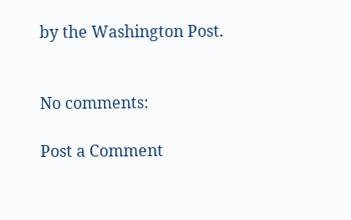by the Washington Post.


No comments:

Post a Comment